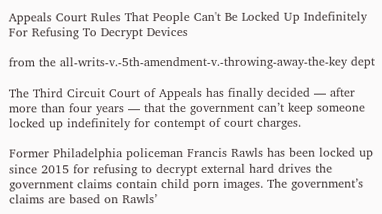Appeals Court Rules That People Can't Be Locked Up Indefinitely For Refusing To Decrypt Devices

from the all-writs-v.-5th-amendment-v.-throwing-away-the-key dept

The Third Circuit Court of Appeals has finally decided — after more than four years — that the government can’t keep someone locked up indefinitely for contempt of court charges.

Former Philadelphia policeman Francis Rawls has been locked up since 2015 for refusing to decrypt external hard drives the government claims contain child porn images. The government’s claims are based on Rawls’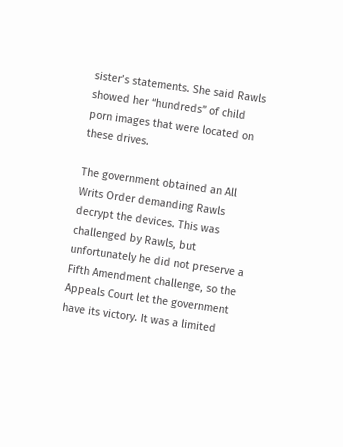sister’s statements. She said Rawls showed her “hundreds” of child porn images that were located on these drives.

The government obtained an All Writs Order demanding Rawls decrypt the devices. This was challenged by Rawls, but unfortunately he did not preserve a Fifth Amendment challenge, so the Appeals Court let the government have its victory. It was a limited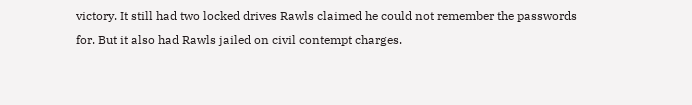victory. It still had two locked drives Rawls claimed he could not remember the passwords for. But it also had Rawls jailed on civil contempt charges.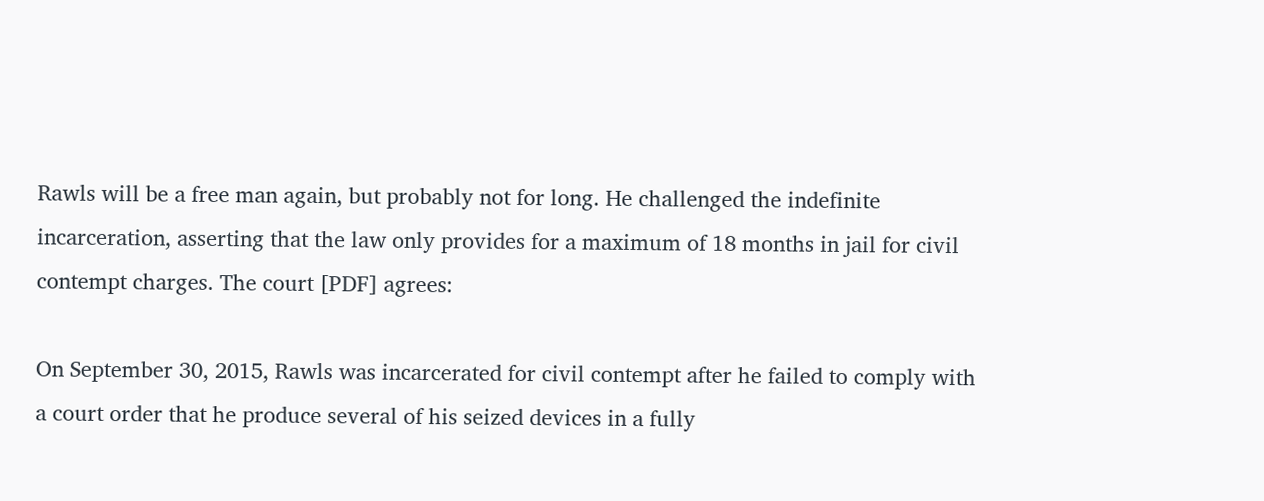Rawls will be a free man again, but probably not for long. He challenged the indefinite incarceration, asserting that the law only provides for a maximum of 18 months in jail for civil contempt charges. The court [PDF] agrees:

On September 30, 2015, Rawls was incarcerated for civil contempt after he failed to comply with a court order that he produce several of his seized devices in a fully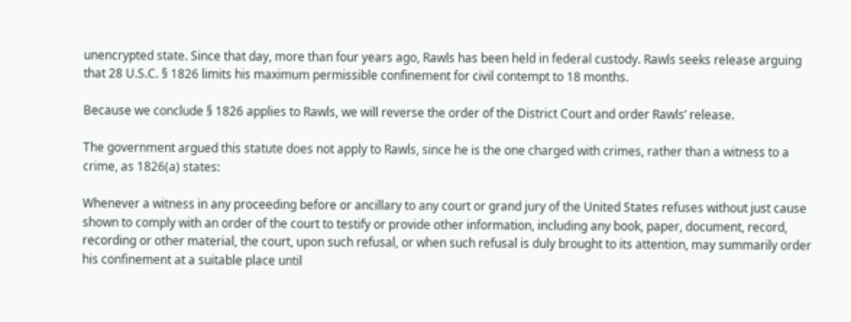unencrypted state. Since that day, more than four years ago, Rawls has been held in federal custody. Rawls seeks release arguing that 28 U.S.C. § 1826 limits his maximum permissible confinement for civil contempt to 18 months.

Because we conclude § 1826 applies to Rawls, we will reverse the order of the District Court and order Rawls’ release.

The government argued this statute does not apply to Rawls, since he is the one charged with crimes, rather than a witness to a crime, as 1826(a) states:

Whenever a witness in any proceeding before or ancillary to any court or grand jury of the United States refuses without just cause shown to comply with an order of the court to testify or provide other information, including any book, paper, document, record, recording or other material, the court, upon such refusal, or when such refusal is duly brought to its attention, may summarily order his confinement at a suitable place until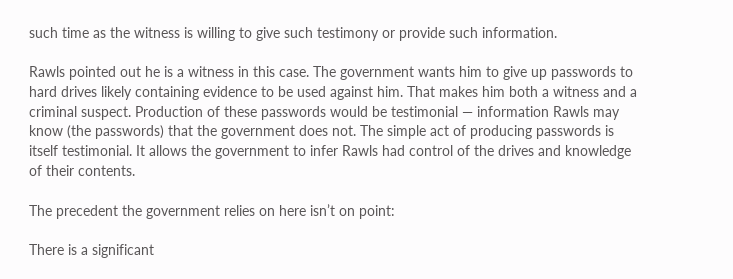such time as the witness is willing to give such testimony or provide such information.

Rawls pointed out he is a witness in this case. The government wants him to give up passwords to hard drives likely containing evidence to be used against him. That makes him both a witness and a criminal suspect. Production of these passwords would be testimonial — information Rawls may know (the passwords) that the government does not. The simple act of producing passwords is itself testimonial. It allows the government to infer Rawls had control of the drives and knowledge of their contents.

The precedent the government relies on here isn’t on point:

There is a significant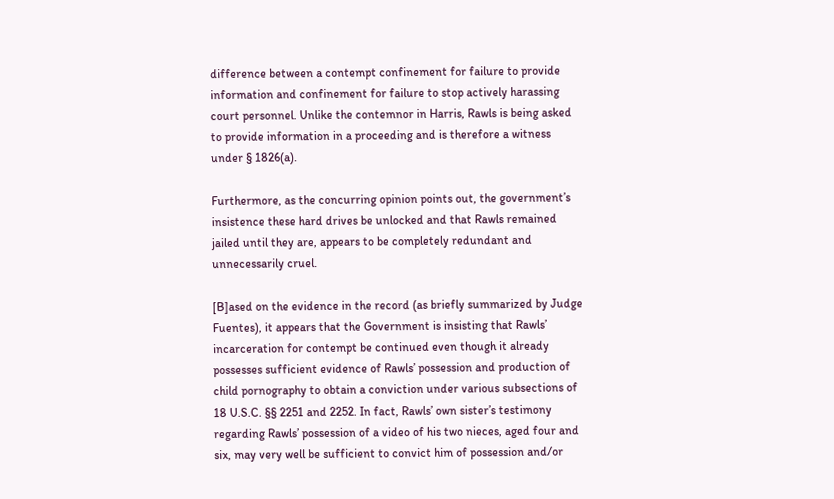difference between a contempt confinement for failure to provide information and confinement for failure to stop actively harassing court personnel. Unlike the contemnor in Harris, Rawls is being asked to provide information in a proceeding and is therefore a witness under § 1826(a).

Furthermore, as the concurring opinion points out, the government’s insistence these hard drives be unlocked and that Rawls remained jailed until they are, appears to be completely redundant and unnecessarily cruel.

[B]ased on the evidence in the record (as briefly summarized by Judge Fuentes), it appears that the Government is insisting that Rawls’ incarceration for contempt be continued even though it already possesses sufficient evidence of Rawls’ possession and production of child pornography to obtain a conviction under various subsections of 18 U.S.C. §§ 2251 and 2252. In fact, Rawls’ own sister’s testimony regarding Rawls’ possession of a video of his two nieces, aged four and six, may very well be sufficient to convict him of possession and/or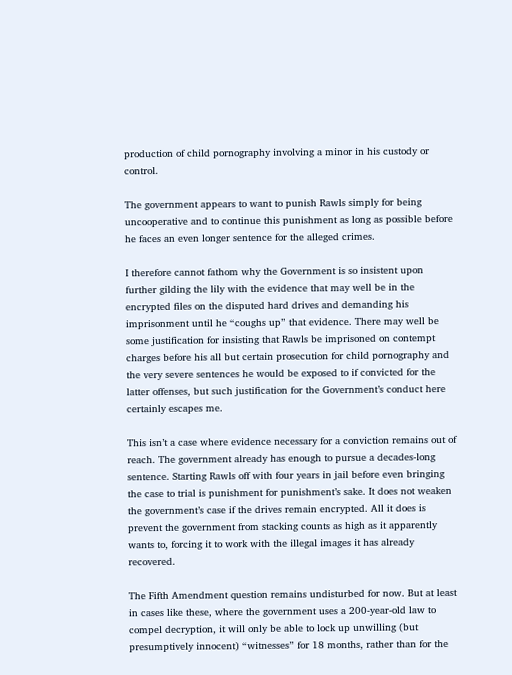production of child pornography involving a minor in his custody or control.

The government appears to want to punish Rawls simply for being uncooperative and to continue this punishment as long as possible before he faces an even longer sentence for the alleged crimes.

I therefore cannot fathom why the Government is so insistent upon further gilding the lily with the evidence that may well be in the encrypted files on the disputed hard drives and demanding his imprisonment until he “coughs up” that evidence. There may well be some justification for insisting that Rawls be imprisoned on contempt charges before his all but certain prosecution for child pornography and the very severe sentences he would be exposed to if convicted for the latter offenses, but such justification for the Government’s conduct here certainly escapes me.

This isn’t a case where evidence necessary for a conviction remains out of reach. The government already has enough to pursue a decades-long sentence. Starting Rawls off with four years in jail before even bringing the case to trial is punishment for punishment’s sake. It does not weaken the government’s case if the drives remain encrypted. All it does is prevent the government from stacking counts as high as it apparently wants to, forcing it to work with the illegal images it has already recovered.

The Fifth Amendment question remains undisturbed for now. But at least in cases like these, where the government uses a 200-year-old law to compel decryption, it will only be able to lock up unwilling (but presumptively innocent) “witnesses” for 18 months, rather than for the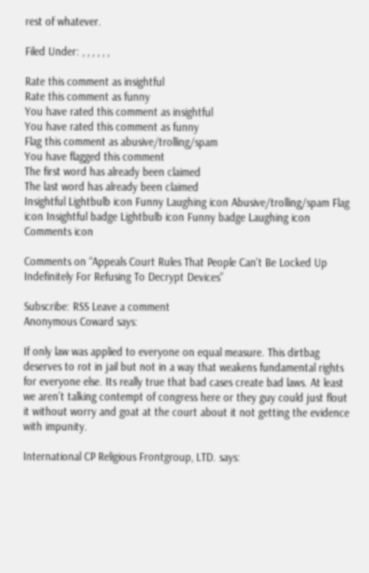rest of whatever.

Filed Under: , , , , , ,

Rate this comment as insightful
Rate this comment as funny
You have rated this comment as insightful
You have rated this comment as funny
Flag this comment as abusive/trolling/spam
You have flagged this comment
The first word has already been claimed
The last word has already been claimed
Insightful Lightbulb icon Funny Laughing icon Abusive/trolling/spam Flag icon Insightful badge Lightbulb icon Funny badge Laughing icon Comments icon

Comments on “Appeals Court Rules That People Can't Be Locked Up Indefinitely For Refusing To Decrypt Devices”

Subscribe: RSS Leave a comment
Anonymous Coward says:

If only law was applied to everyone on equal measure. This dirtbag deserves to rot in jail but not in a way that weakens fundamental rights for everyone else. Its really true that bad cases create bad laws. At least we aren’t talking contempt of congress here or they guy could just flout it without worry and goat at the court about it not getting the evidence with impunity.

International CP Religious Frontgroup, LTD. says: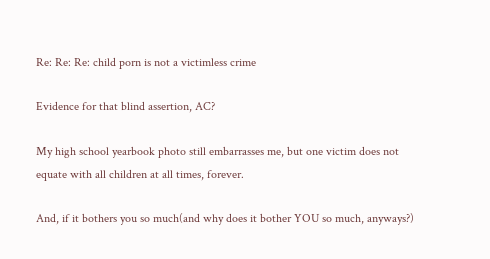Re: Re: Re: child porn is not a victimless crime

Evidence for that blind assertion, AC?

My high school yearbook photo still embarrasses me, but one victim does not equate with all children at all times, forever.

And, if it bothers you so much(and why does it bother YOU so much, anyways?)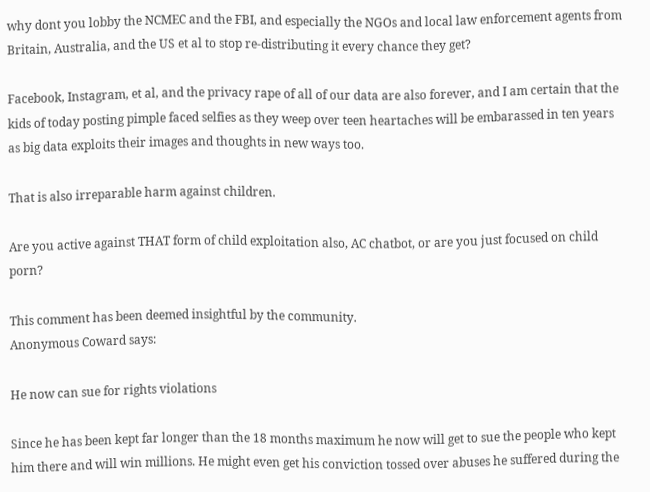why dont you lobby the NCMEC and the FBI, and especially the NGOs and local law enforcement agents from Britain, Australia, and the US et al to stop re-distributing it every chance they get?

Facebook, Instagram, et al, and the privacy rape of all of our data are also forever, and I am certain that the kids of today posting pimple faced selfies as they weep over teen heartaches will be embarassed in ten years as big data exploits their images and thoughts in new ways too.

That is also irreparable harm against children.

Are you active against THAT form of child exploitation also, AC chatbot, or are you just focused on child porn?

This comment has been deemed insightful by the community.
Anonymous Coward says:

He now can sue for rights violations

Since he has been kept far longer than the 18 months maximum he now will get to sue the people who kept him there and will win millions. He might even get his conviction tossed over abuses he suffered during the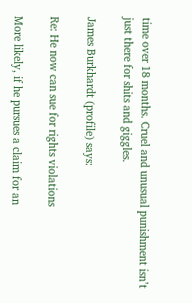time over 18 months. Cruel and unusual punishment isn’t just there for shits and giggles.

James Burkhardt (profile) says:

Re: He now can sue for rights violations

More likely, if he pursues a claim for an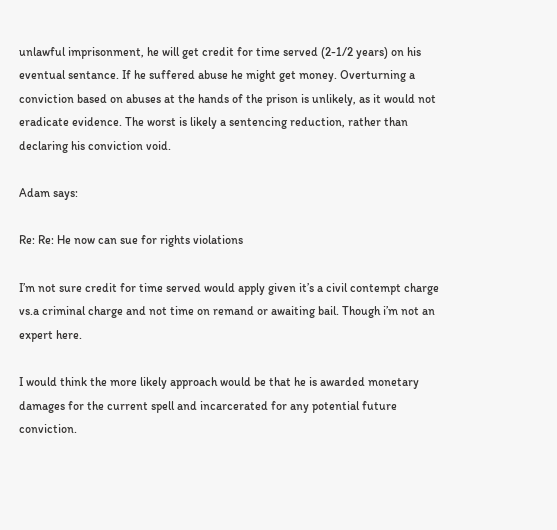unlawful imprisonment, he will get credit for time served (2-1/2 years) on his eventual sentance. If he suffered abuse he might get money. Overturning a conviction based on abuses at the hands of the prison is unlikely, as it would not eradicate evidence. The worst is likely a sentencing reduction, rather than declaring his conviction void.

Adam says:

Re: Re: He now can sue for rights violations

I’m not sure credit for time served would apply given it’s a civil contempt charge vs.a criminal charge and not time on remand or awaiting bail. Though i’m not an expert here.

I would think the more likely approach would be that he is awarded monetary damages for the current spell and incarcerated for any potential future conviction.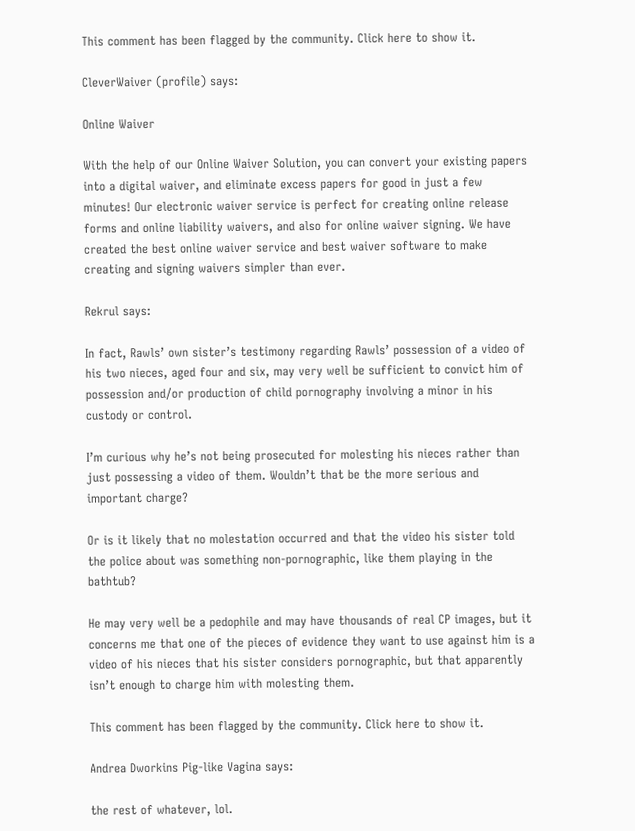This comment has been flagged by the community. Click here to show it.

CleverWaiver (profile) says:

Online Waiver

With the help of our Online Waiver Solution, you can convert your existing papers into a digital waiver, and eliminate excess papers for good in just a few minutes! Our electronic waiver service is perfect for creating online release forms and online liability waivers, and also for online waiver signing. We have created the best online waiver service and best waiver software to make creating and signing waivers simpler than ever.

Rekrul says:

In fact, Rawls’ own sister’s testimony regarding Rawls’ possession of a video of his two nieces, aged four and six, may very well be sufficient to convict him of possession and/or production of child pornography involving a minor in his custody or control.

I’m curious why he’s not being prosecuted for molesting his nieces rather than just possessing a video of them. Wouldn’t that be the more serious and important charge?

Or is it likely that no molestation occurred and that the video his sister told the police about was something non-pornographic, like them playing in the bathtub?

He may very well be a pedophile and may have thousands of real CP images, but it concerns me that one of the pieces of evidence they want to use against him is a video of his nieces that his sister considers pornographic, but that apparently isn’t enough to charge him with molesting them.

This comment has been flagged by the community. Click here to show it.

Andrea Dworkins Pig-like Vagina says:

the rest of whatever, lol.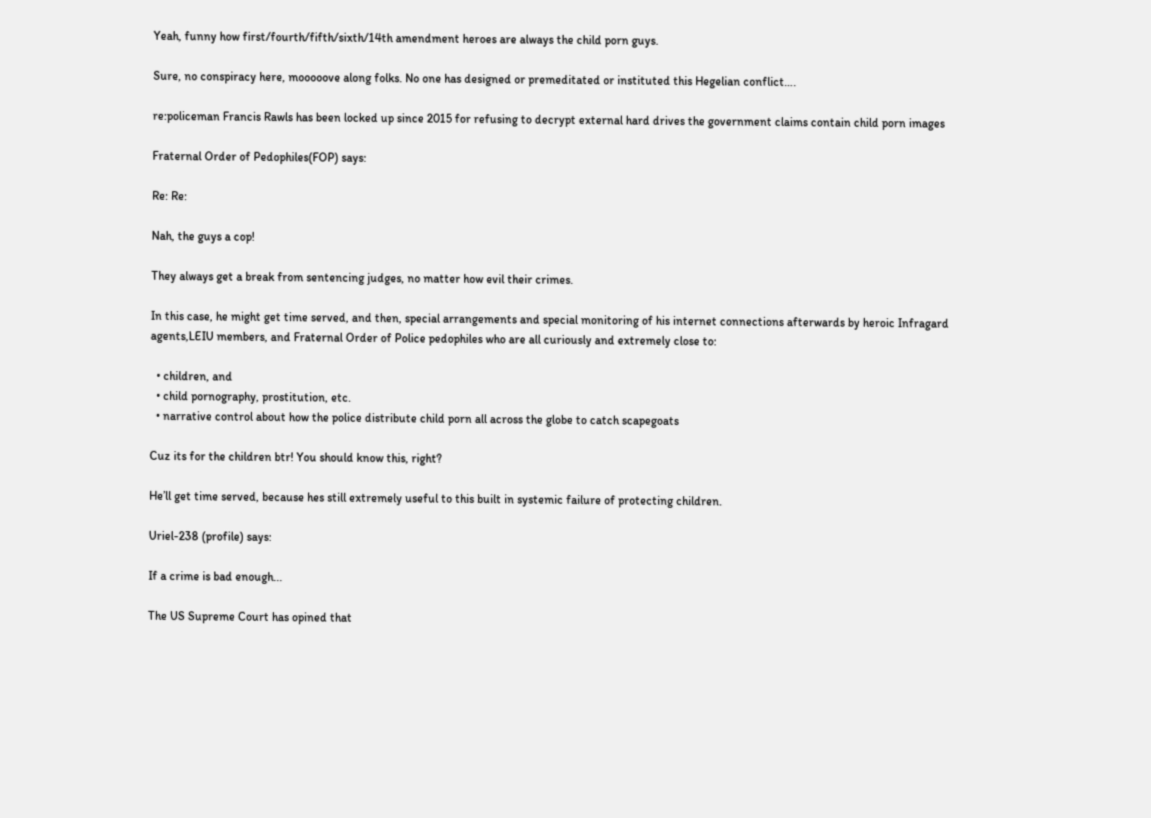Yeah, funny how first/fourth/fifth/sixth/14th amendment heroes are always the child porn guys.

Sure, no conspiracy here, mooooove along folks. No one has designed or premeditated or instituted this Hegelian conflict….

re:policeman Francis Rawls has been locked up since 2015 for refusing to decrypt external hard drives the government claims contain child porn images

Fraternal Order of Pedophiles(FOP) says:

Re: Re:

Nah, the guys a cop!

They always get a break from sentencing judges, no matter how evil their crimes.

In this case, he might get time served, and then, special arrangements and special monitoring of his internet connections afterwards by heroic Infragard agents,LEIU members, and Fraternal Order of Police pedophiles who are all curiously and extremely close to:

  • children, and
  • child pornography, prostitution, etc.
  • narrative control about how the police distribute child porn all across the globe to catch scapegoats

Cuz its for the children btr! You should know this, right?

He’ll get time served, because hes still extremely useful to this built in systemic failure of protecting children.

Uriel-238 (profile) says:

If a crime is bad enough...

The US Supreme Court has opined that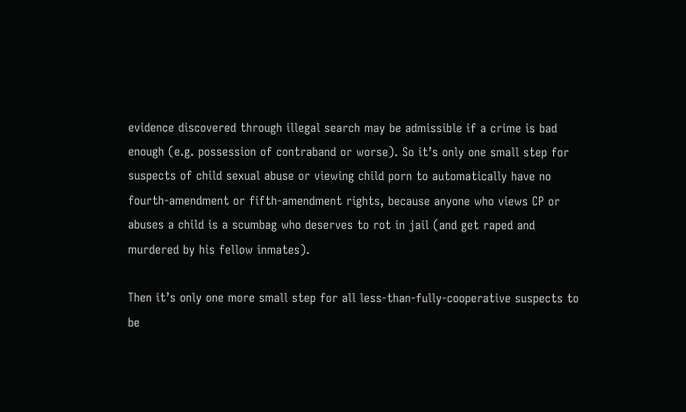evidence discovered through illegal search may be admissible if a crime is bad enough (e.g. possession of contraband or worse). So it’s only one small step for suspects of child sexual abuse or viewing child porn to automatically have no fourth-amendment or fifth-amendment rights, because anyone who views CP or abuses a child is a scumbag who deserves to rot in jail (and get raped and murdered by his fellow inmates).

Then it’s only one more small step for all less-than-fully-cooperative suspects to be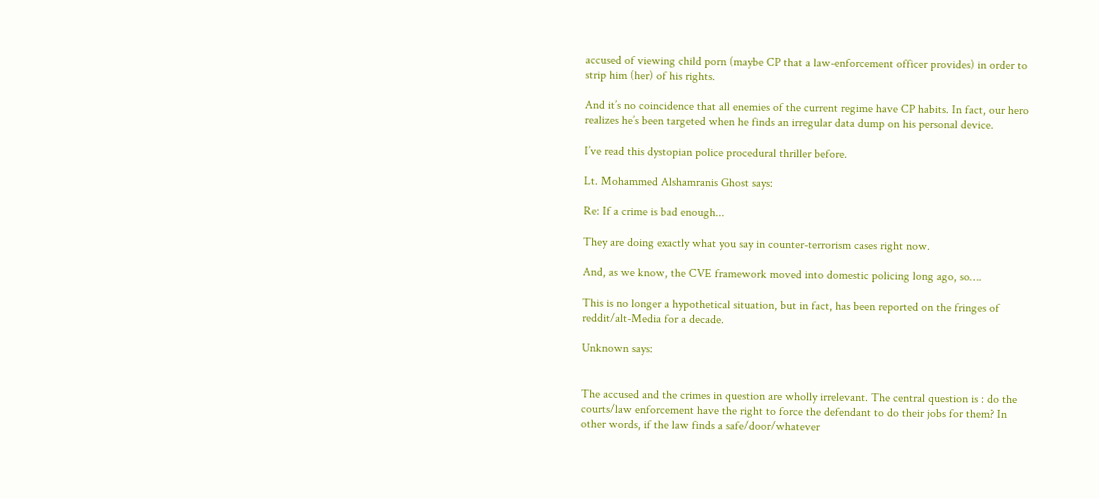accused of viewing child porn (maybe CP that a law-enforcement officer provides) in order to strip him (her) of his rights.

And it’s no coincidence that all enemies of the current regime have CP habits. In fact, our hero realizes he’s been targeted when he finds an irregular data dump on his personal device.

I’ve read this dystopian police procedural thriller before.

Lt. Mohammed Alshamranis Ghost says:

Re: If a crime is bad enough...

They are doing exactly what you say in counter-terrorism cases right now.

And, as we know, the CVE framework moved into domestic policing long ago, so….

This is no longer a hypothetical situation, but in fact, has been reported on the fringes of reddit/alt-Media for a decade.

Unknown says:


The accused and the crimes in question are wholly irrelevant. The central question is : do the courts/law enforcement have the right to force the defendant to do their jobs for them? In other words, if the law finds a safe/door/whatever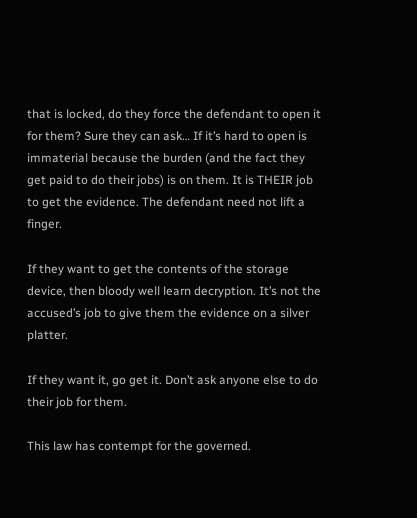that is locked, do they force the defendant to open it for them? Sure they can ask… If it’s hard to open is immaterial because the burden (and the fact they get paid to do their jobs) is on them. It is THEIR job to get the evidence. The defendant need not lift a finger.

If they want to get the contents of the storage device, then bloody well learn decryption. It’s not the accused’s job to give them the evidence on a silver platter.

If they want it, go get it. Don’t ask anyone else to do their job for them.

This law has contempt for the governed.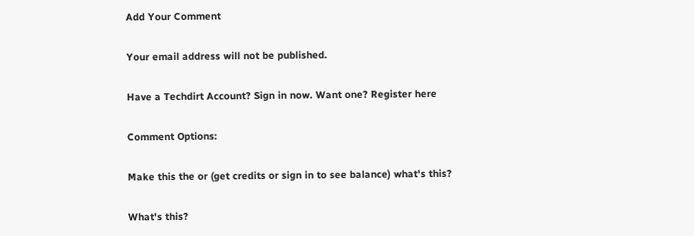Add Your Comment

Your email address will not be published.

Have a Techdirt Account? Sign in now. Want one? Register here

Comment Options:

Make this the or (get credits or sign in to see balance) what's this?

What's this?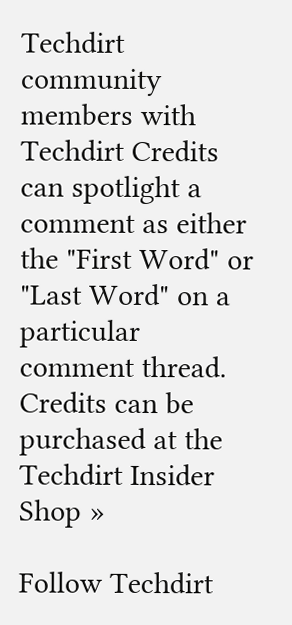Techdirt community members with Techdirt Credits can spotlight a comment as either the "First Word" or "Last Word" on a particular comment thread. Credits can be purchased at the Techdirt Insider Shop »

Follow Techdirt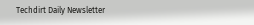Techdirt Daily Newsletter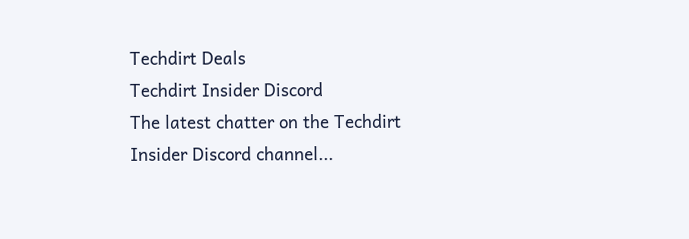Techdirt Deals
Techdirt Insider Discord
The latest chatter on the Techdirt Insider Discord channel...